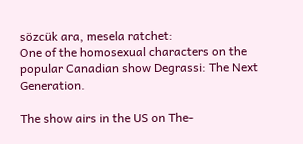sözcük ara, mesela ratchet:
One of the homosexual characters on the popular Canadian show Degrassi: The Next Generation.

The show airs in the US on The-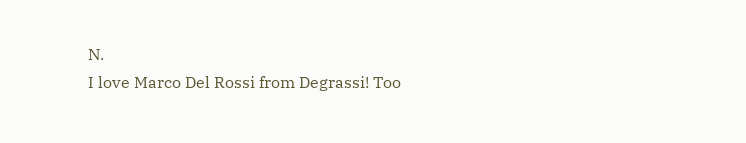N.
I love Marco Del Rossi from Degrassi! Too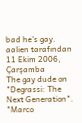bad he's gay.
aalien tarafından 11 Ekim 2006, Çarşamba
The gay dude on "Degrassi: The Next Generation".
"Marco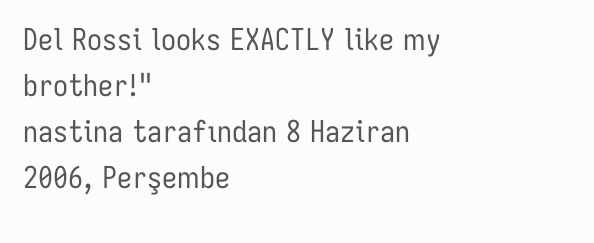Del Rossi looks EXACTLY like my brother!"
nastina tarafından 8 Haziran 2006, Perşembe